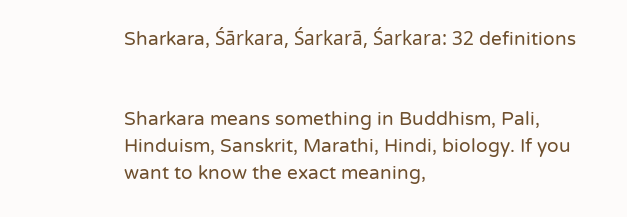Sharkara, Śārkara, Śarkarā, Śarkara: 32 definitions


Sharkara means something in Buddhism, Pali, Hinduism, Sanskrit, Marathi, Hindi, biology. If you want to know the exact meaning,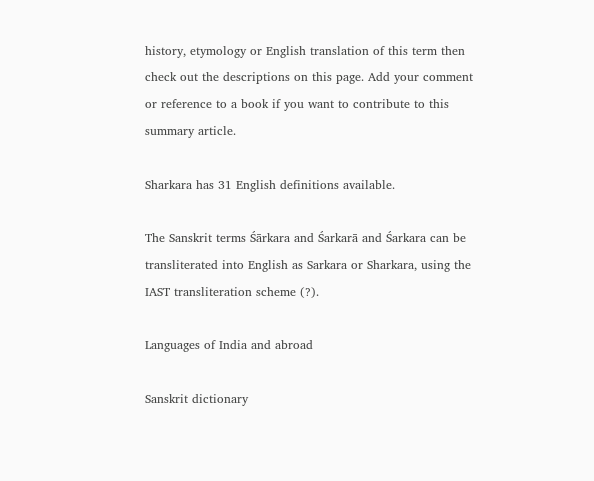history, etymology or English translation of this term then check out the descriptions on this page. Add your comment or reference to a book if you want to contribute to this summary article.

Sharkara has 31 English definitions available.

The Sanskrit terms Śārkara and Śarkarā and Śarkara can be transliterated into English as Sarkara or Sharkara, using the IAST transliteration scheme (?).

Languages of India and abroad

Sanskrit dictionary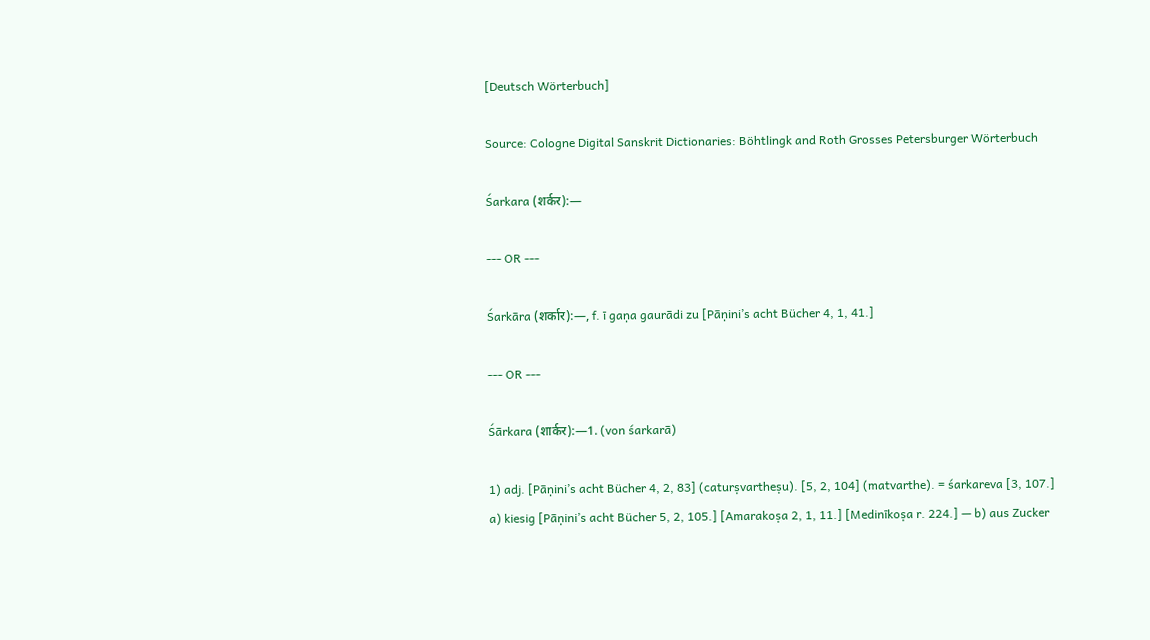[Deutsch Wörterbuch]

Source: Cologne Digital Sanskrit Dictionaries: Böhtlingk and Roth Grosses Petersburger Wörterbuch

Śarkara (शर्कर):—

--- OR ---

Śarkāra (शर्कार):—, f. ī gaṇa gaurādi zu [Pāṇini’s acht Bücher 4, 1, 41.]

--- OR ---

Śārkara (शार्कर):—1. (von śarkarā)

1) adj. [Pāṇini’s acht Bücher 4, 2, 83] (caturṣvartheṣu). [5, 2, 104] (matvarthe). = śarkareva [3, 107.] a) kiesig [Pāṇini’s acht Bücher 5, 2, 105.] [Amarakoṣa 2, 1, 11.] [Medinīkoṣa r. 224.] — b) aus Zucker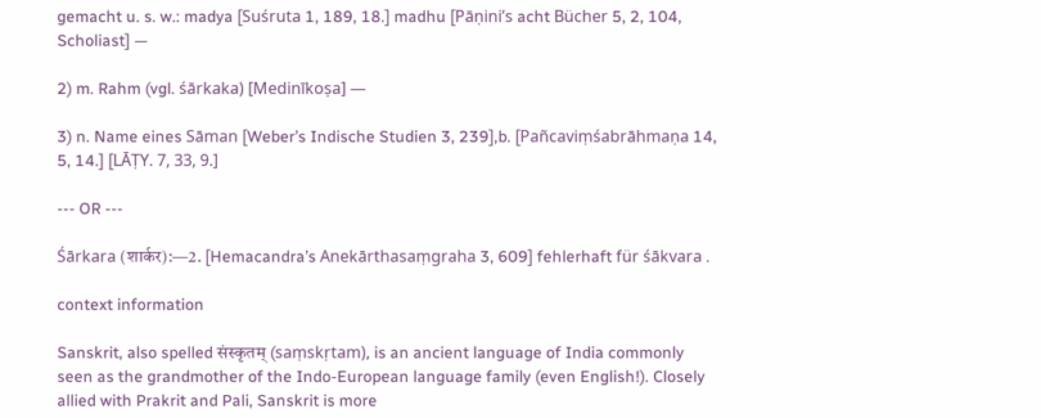gemacht u. s. w.: madya [Suśruta 1, 189, 18.] madhu [Pāṇini’s acht Bücher 5, 2, 104, Scholiast] —

2) m. Rahm (vgl. śārkaka) [Medinīkoṣa] —

3) n. Name eines Sāman [Weber’s Indische Studien 3, 239],b. [Pañcaviṃśabrāhmaṇa 14, 5, 14.] [LĀṬY. 7, 33, 9.]

--- OR ---

Śārkara (शार्कर):—2. [Hemacandra’s Anekārthasaṃgraha 3, 609] fehlerhaft für śākvara .

context information

Sanskrit, also spelled संस्कृतम् (saṃskṛtam), is an ancient language of India commonly seen as the grandmother of the Indo-European language family (even English!). Closely allied with Prakrit and Pali, Sanskrit is more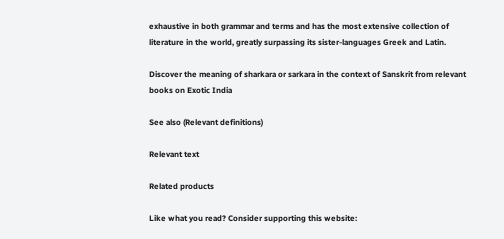exhaustive in both grammar and terms and has the most extensive collection of literature in the world, greatly surpassing its sister-languages Greek and Latin.

Discover the meaning of sharkara or sarkara in the context of Sanskrit from relevant books on Exotic India

See also (Relevant definitions)

Relevant text

Related products

Like what you read? Consider supporting this website: